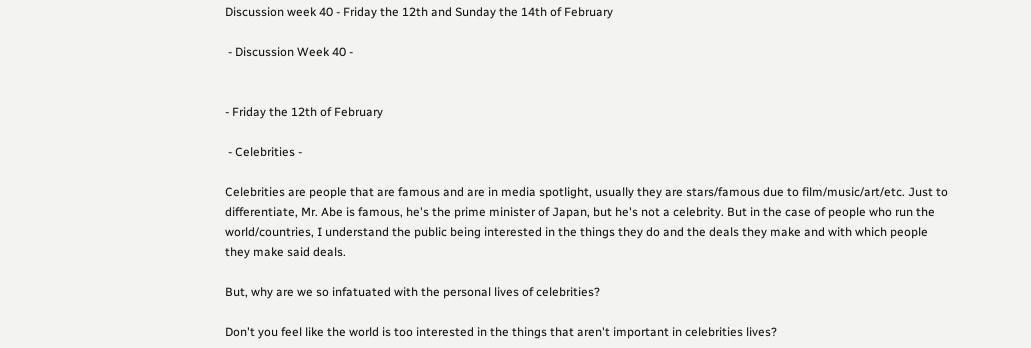Discussion week 40 - Friday the 12th and Sunday the 14th of February

 - Discussion Week 40 -


- Friday the 12th of February

 - Celebrities -

Celebrities are people that are famous and are in media spotlight, usually they are stars/famous due to film/music/art/etc. Just to differentiate, Mr. Abe is famous, he's the prime minister of Japan, but he's not a celebrity. But in the case of people who run the world/countries, I understand the public being interested in the things they do and the deals they make and with which people they make said deals.

But, why are we so infatuated with the personal lives of celebrities?

Don't you feel like the world is too interested in the things that aren't important in celebrities lives?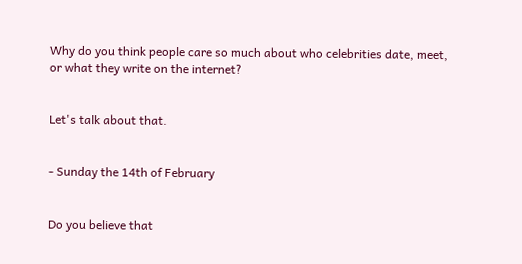Why do you think people care so much about who celebrities date, meet, or what they write on the internet?


Let's talk about that.


- Sunday the 14th of February


Do you believe that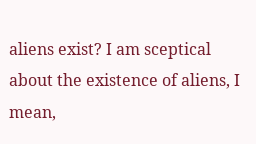aliens exist? I am sceptical about the existence of aliens, I mean,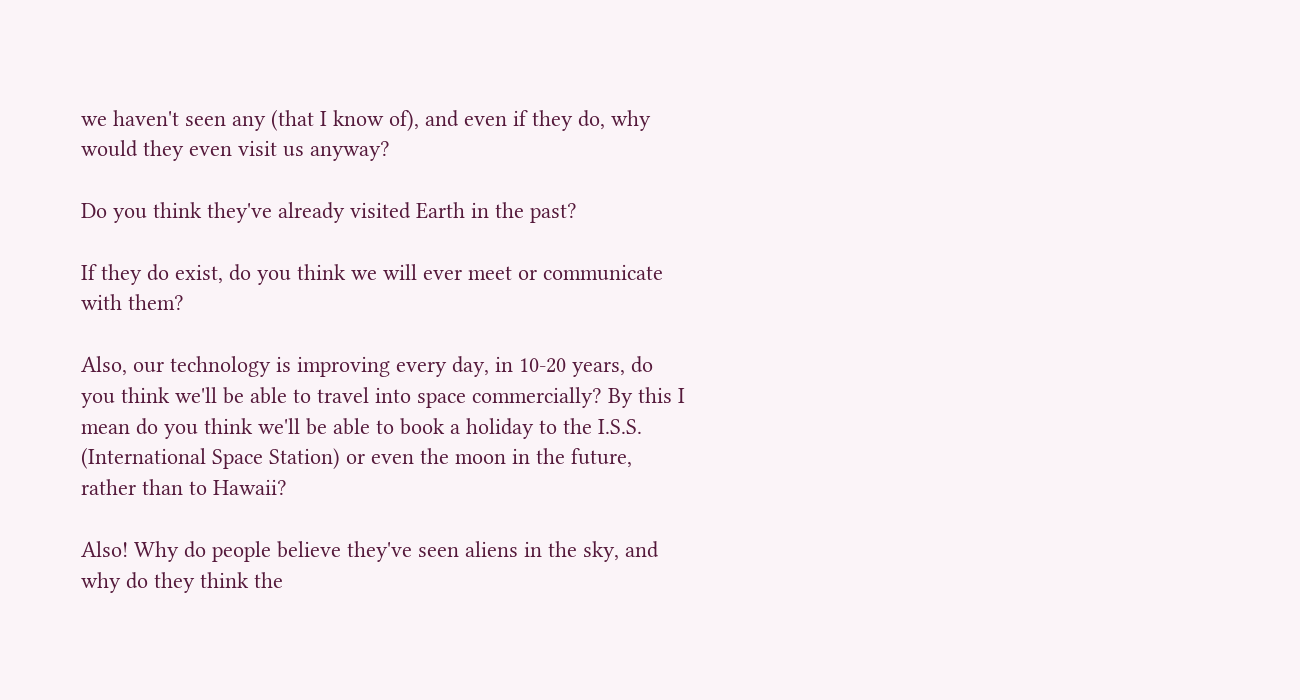we haven't seen any (that I know of), and even if they do, why would they even visit us anyway?

Do you think they've already visited Earth in the past?

If they do exist, do you think we will ever meet or communicate with them?

Also, our technology is improving every day, in 10-20 years, do you think we'll be able to travel into space commercially? By this I mean do you think we'll be able to book a holiday to the I.S.S. (International Space Station) or even the moon in the future, rather than to Hawaii?

Also! Why do people believe they've seen aliens in the sky, and why do they think the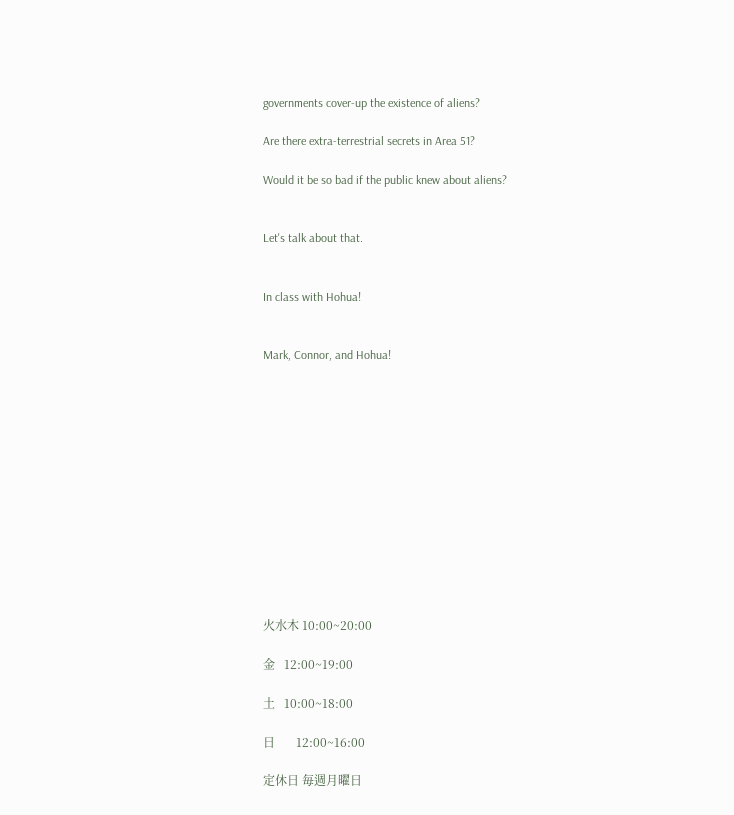governments cover-up the existence of aliens?

Are there extra-terrestrial secrets in Area 51?

Would it be so bad if the public knew about aliens?


Let's talk about that.


In class with Hohua!


Mark, Connor, and Hohua!













火水木 10:00~20:00

金   12:00~19:00

土   10:00~18:00

日       12:00~16:00

定休日 毎週月曜日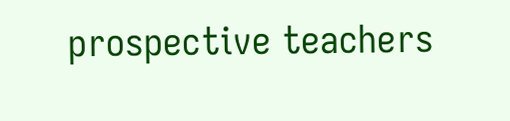prospective teachers